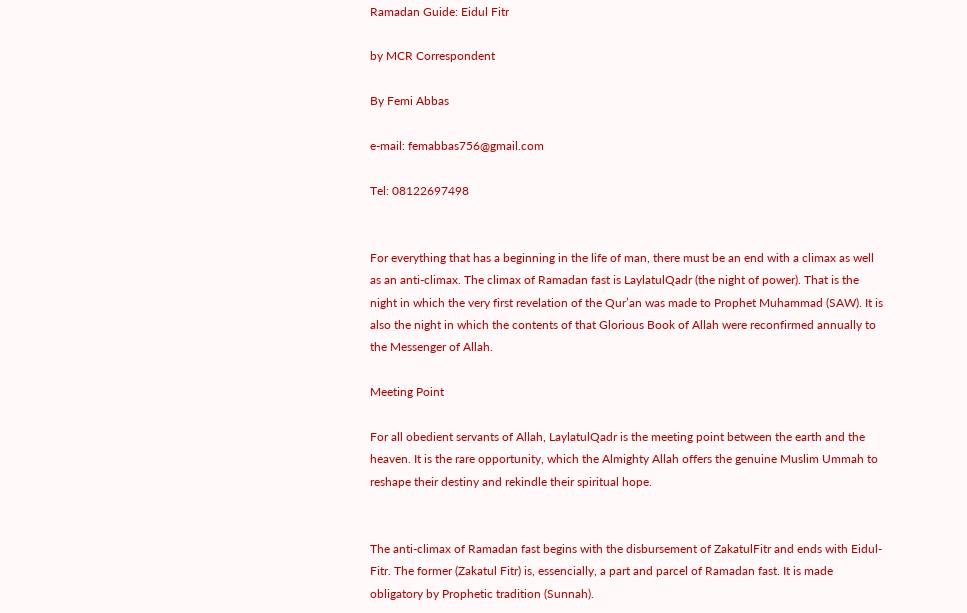Ramadan Guide: Eidul Fitr

by MCR Correspondent

By Femi Abbas

e-mail: femabbas756@gmail.com

Tel: 08122697498


For everything that has a beginning in the life of man, there must be an end with a climax as well as an anti-climax. The climax of Ramadan fast is LaylatulQadr (the night of power). That is the night in which the very first revelation of the Qur’an was made to Prophet Muhammad (SAW). It is also the night in which the contents of that Glorious Book of Allah were reconfirmed annually to the Messenger of Allah.

Meeting Point

For all obedient servants of Allah, LaylatulQadr is the meeting point between the earth and the heaven. It is the rare opportunity, which the Almighty Allah offers the genuine Muslim Ummah to reshape their destiny and rekindle their spiritual hope.


The anti-climax of Ramadan fast begins with the disbursement of ZakatulFitr and ends with Eidul-Fitr. The former (Zakatul Fitr) is, essencially, a part and parcel of Ramadan fast. It is made obligatory by Prophetic tradition (Sunnah).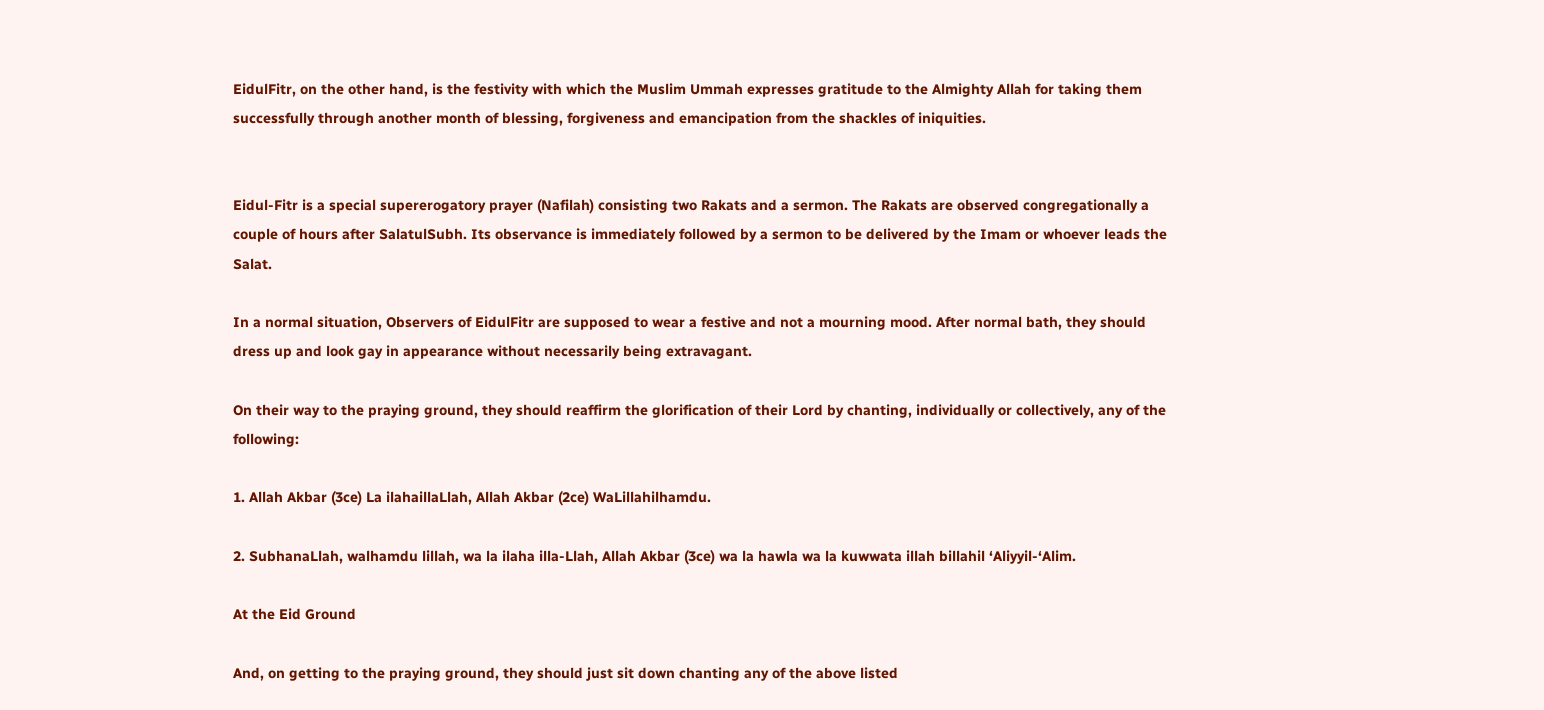EidulFitr, on the other hand, is the festivity with which the Muslim Ummah expresses gratitude to the Almighty Allah for taking them successfully through another month of blessing, forgiveness and emancipation from the shackles of iniquities.


Eidul-Fitr is a special supererogatory prayer (Nafilah) consisting two Rakats and a sermon. The Rakats are observed congregationally a couple of hours after SalatulSubh. Its observance is immediately followed by a sermon to be delivered by the Imam or whoever leads the Salat.

In a normal situation, Observers of EidulFitr are supposed to wear a festive and not a mourning mood. After normal bath, they should dress up and look gay in appearance without necessarily being extravagant.

On their way to the praying ground, they should reaffirm the glorification of their Lord by chanting, individually or collectively, any of the following:

1. Allah Akbar (3ce) La ilahaillaLlah, Allah Akbar (2ce) WaLillahilhamdu.

2. SubhanaLlah, walhamdu lillah, wa la ilaha illa-Llah, Allah Akbar (3ce) wa la hawla wa la kuwwata illah billahil ‘Aliyyil-‘Alim.

At the Eid Ground

And, on getting to the praying ground, they should just sit down chanting any of the above listed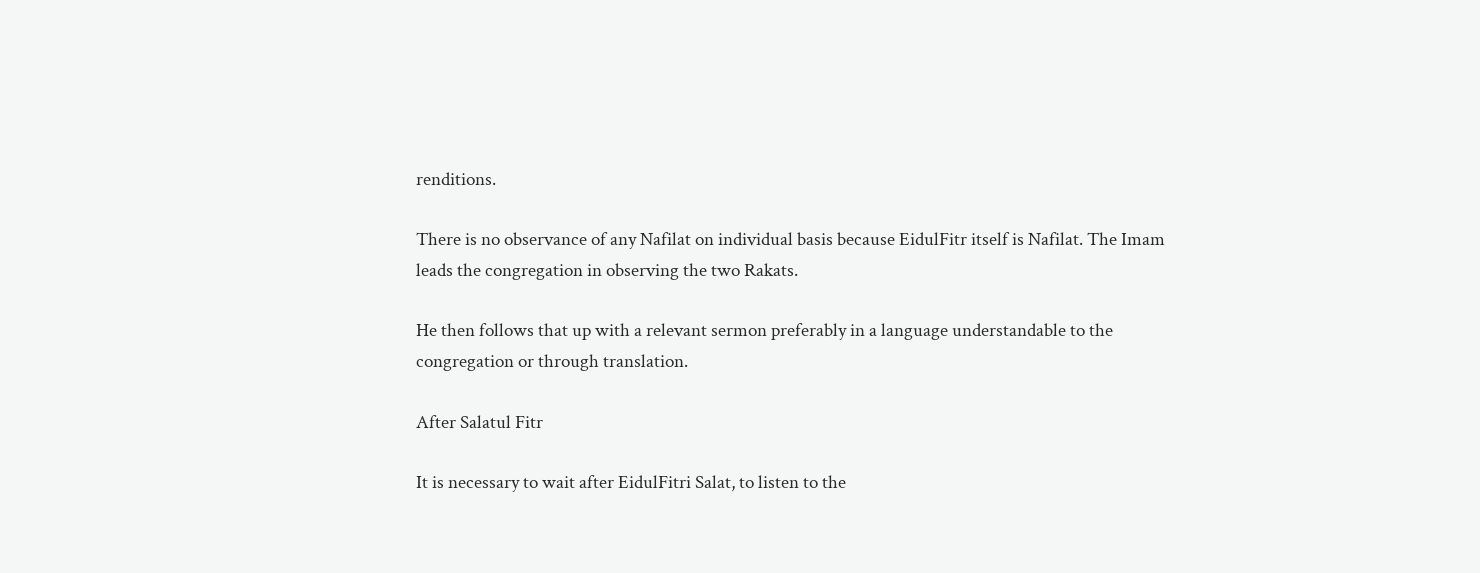renditions.

There is no observance of any Nafilat on individual basis because EidulFitr itself is Nafilat. The Imam leads the congregation in observing the two Rakats.

He then follows that up with a relevant sermon preferably in a language understandable to the congregation or through translation.

After Salatul Fitr

It is necessary to wait after EidulFitri Salat, to listen to the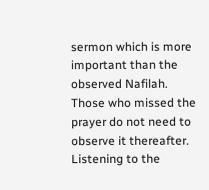sermon which is more important than the observed Nafilah. Those who missed the prayer do not need to observe it thereafter. Listening to the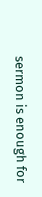sermon is enough for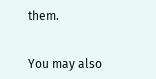them.


You may also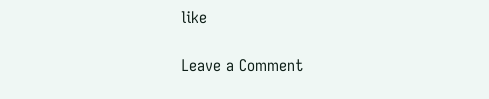like

Leave a Comment